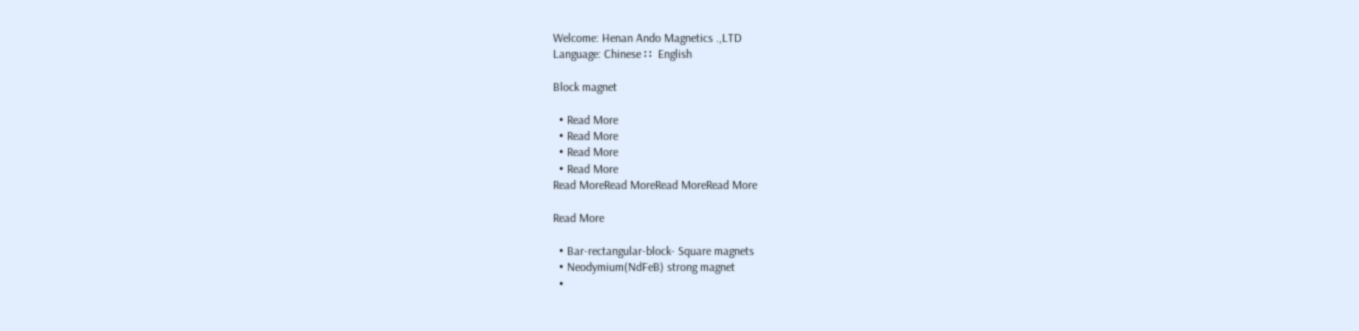Welcome: Henan Ando Magnetics .,LTD
Language: Chinese ∷  English

Block magnet

  • Read More
  • Read More
  • Read More
  • Read More
Read MoreRead MoreRead MoreRead More

Read More

  • Bar-rectangular-block- Square magnets
  • Neodymium(NdFeB) strong magnet
  •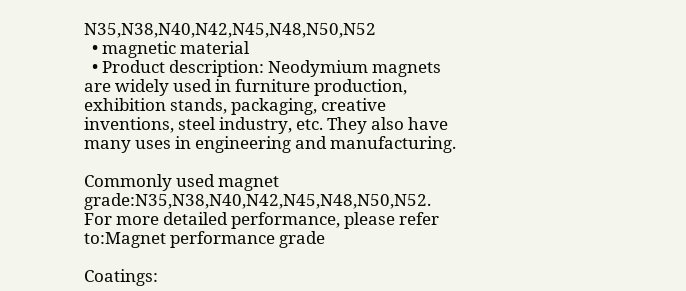N35,N38,N40,N42,N45,N48,N50,N52
  • magnetic material
  • Product description: Neodymium magnets are widely used in furniture production, exhibition stands, packaging, creative inventions, steel industry, etc. They also have many uses in engineering and manufacturing.

Commonly used magnet grade:N35,N38,N40,N42,N45,N48,N50,N52.
For more detailed performance, please refer to:Magnet performance grade

Coatings: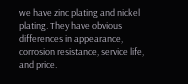we have zinc plating and nickel plating. They have obvious differences in appearance, corrosion resistance, service life, and price.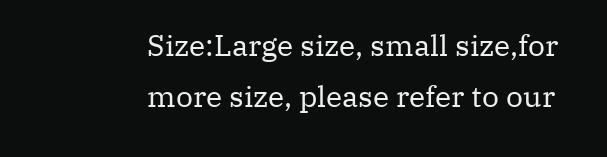Size:Large size, small size,for more size, please refer to our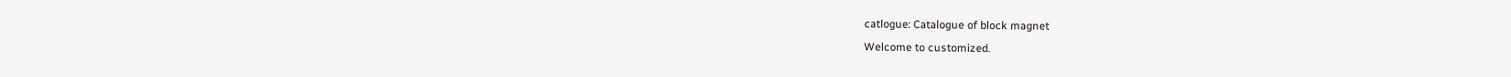catlogue: Catalogue of block magnet
Welcome to customized.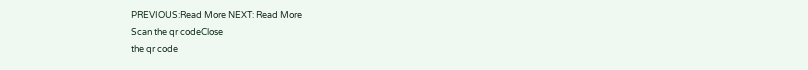PREVIOUS:Read More NEXT: Read More
Scan the qr codeClose
the qr code